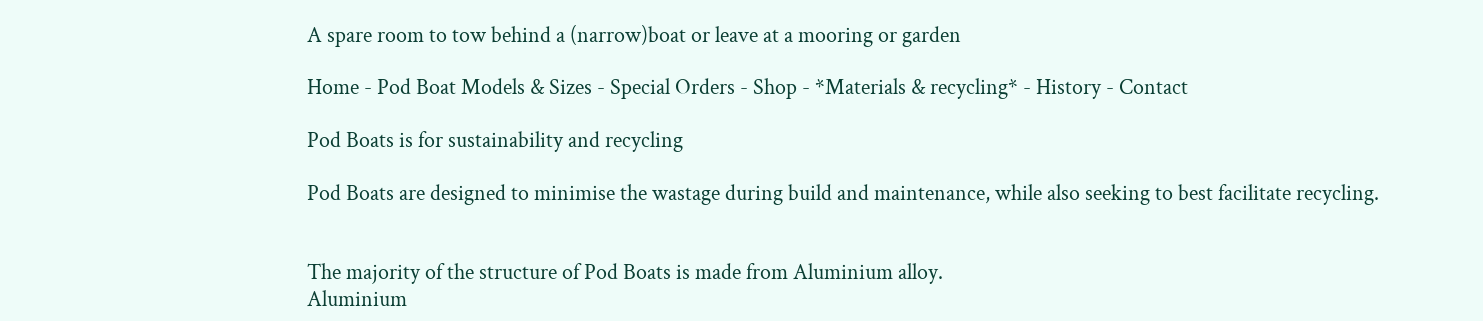A spare room to tow behind a (narrow)boat or leave at a mooring or garden

Home - Pod Boat Models & Sizes - Special Orders - Shop - *Materials & recycling* - History - Contact

Pod Boats is for sustainability and recycling

Pod Boats are designed to minimise the wastage during build and maintenance, while also seeking to best facilitate recycling.


The majority of the structure of Pod Boats is made from Aluminium alloy.
Aluminium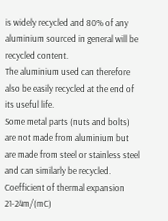is widely recycled and 80% of any aluminium sourced in general will be recycled content.
The aluminium used can therefore also be easily recycled at the end of its useful life.
Some metal parts (nuts and bolts) are not made from aluminium but are made from steel or stainless steel and can similarly be recycled.
Coefficient of thermal expansion 21-24m/(mC)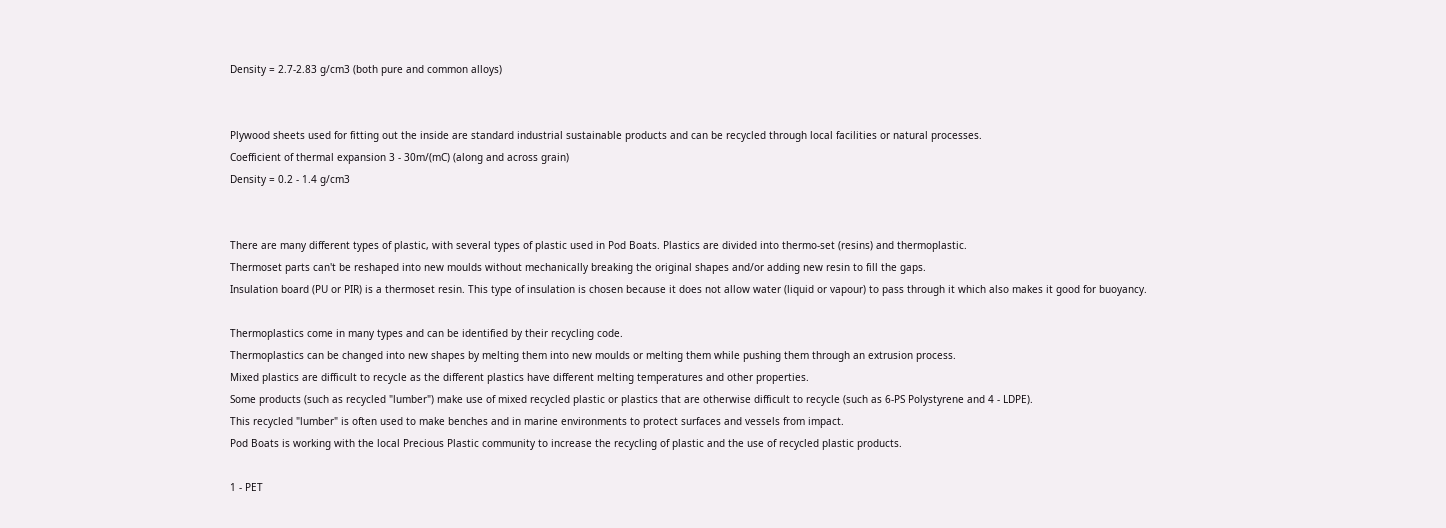Density = 2.7-2.83 g/cm3 (both pure and common alloys)


Plywood sheets used for fitting out the inside are standard industrial sustainable products and can be recycled through local facilities or natural processes.
Coefficient of thermal expansion 3 - 30m/(mC) (along and across grain)
Density = 0.2 - 1.4 g/cm3


There are many different types of plastic, with several types of plastic used in Pod Boats. Plastics are divided into thermo-set (resins) and thermoplastic.
Thermoset parts can't be reshaped into new moulds without mechanically breaking the original shapes and/or adding new resin to fill the gaps.
Insulation board (PU or PIR) is a thermoset resin. This type of insulation is chosen because it does not allow water (liquid or vapour) to pass through it which also makes it good for buoyancy.

Thermoplastics come in many types and can be identified by their recycling code.
Thermoplastics can be changed into new shapes by melting them into new moulds or melting them while pushing them through an extrusion process.
Mixed plastics are difficult to recycle as the different plastics have different melting temperatures and other properties.
Some products (such as recycled "lumber") make use of mixed recycled plastic or plastics that are otherwise difficult to recycle (such as 6-PS Polystyrene and 4 - LDPE).
This recycled "lumber" is often used to make benches and in marine environments to protect surfaces and vessels from impact.
Pod Boats is working with the local Precious Plastic community to increase the recycling of plastic and the use of recycled plastic products.

1 - PET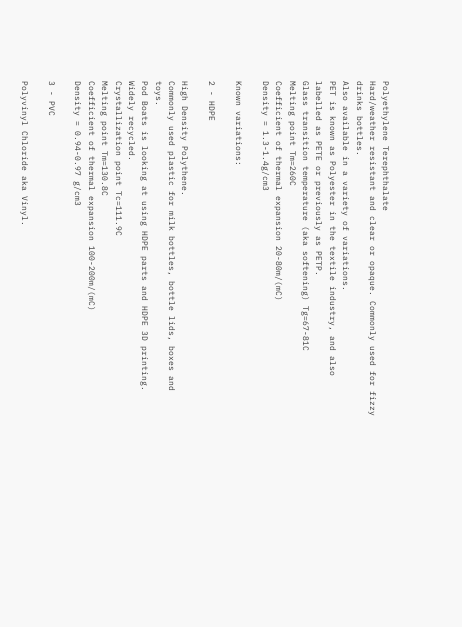Polyethylene Terephthalate
Hard/weather resistant and clear or opaque. Commonly used for fizzy drinks bottles.
Also available in a variety of variations.
PET is known as Polyester in the textile industry, and also labelled as PETE or previously as PETP.
Glass transition temperature (aka softening) Tg=67-81C
Melting point Tm=260C
Coefficient of thermal expansion 20-80m/(mC)
Density = 1.3-1.4g/cm3

Known variations:

2 - HDPE

High Density Polythene.
Commonly used plastic for milk bottles, bottle lids, boxes and toys.
Pod Boats is looking at using HDPE parts and HDPE 3D printing. Widely recycled.
Crystallization point Tc=111.9C
Melting point Tm=130.8C
Coefficient of thermal expansion 100-200m/(mC)
Density = 0.94-0.97 g/cm3

3 - PVC

Polyvinyl Chloride aka Vinyl.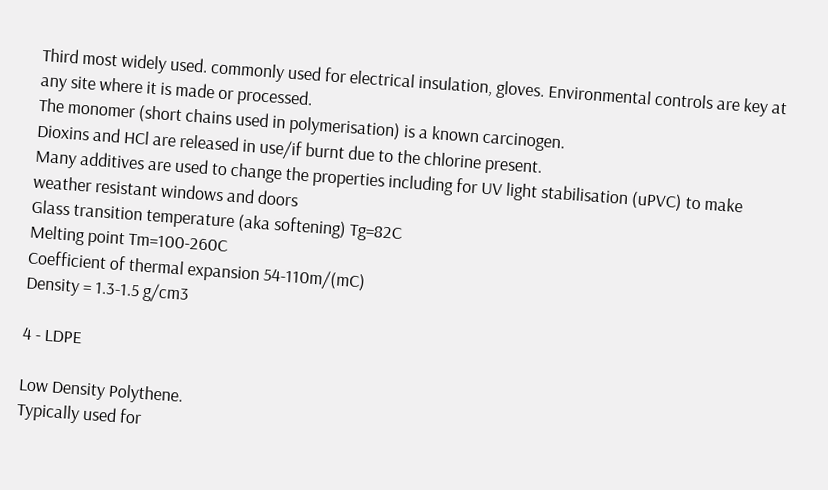Third most widely used. commonly used for electrical insulation, gloves. Environmental controls are key at any site where it is made or processed.
The monomer (short chains used in polymerisation) is a known carcinogen.
Dioxins and HCl are released in use/if burnt due to the chlorine present.
Many additives are used to change the properties including for UV light stabilisation (uPVC) to make weather resistant windows and doors
Glass transition temperature (aka softening) Tg=82C
Melting point Tm=100-260C
Coefficient of thermal expansion 54-110m/(mC)
Density = 1.3-1.5 g/cm3

4 - LDPE

Low Density Polythene.
Typically used for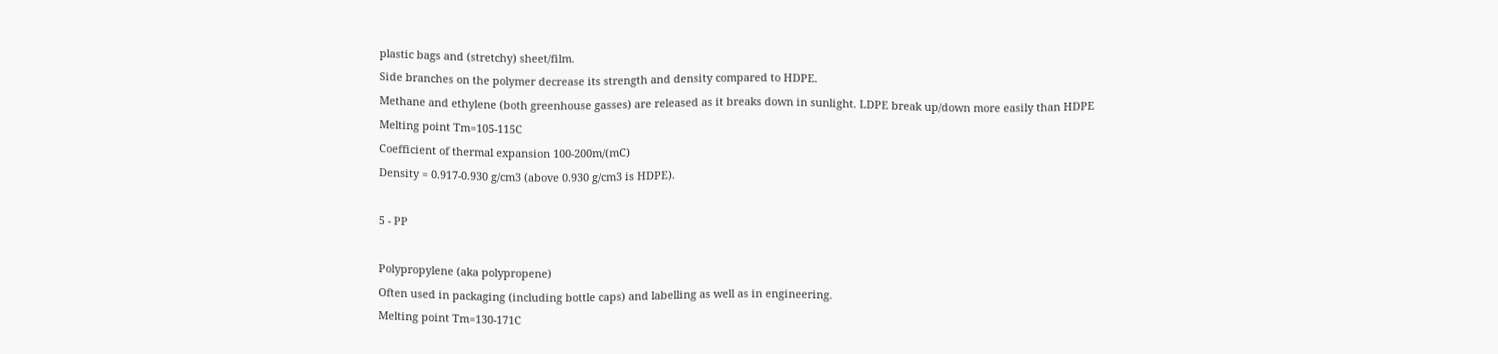plastic bags and (stretchy) sheet/film.
Side branches on the polymer decrease its strength and density compared to HDPE.
Methane and ethylene (both greenhouse gasses) are released as it breaks down in sunlight. LDPE break up/down more easily than HDPE
Melting point Tm=105-115C
Coefficient of thermal expansion 100-200m/(mC)
Density = 0.917-0.930 g/cm3 (above 0.930 g/cm3 is HDPE).

5 - PP

Polypropylene (aka polypropene)
Often used in packaging (including bottle caps) and labelling as well as in engineering.
Melting point Tm=130-171C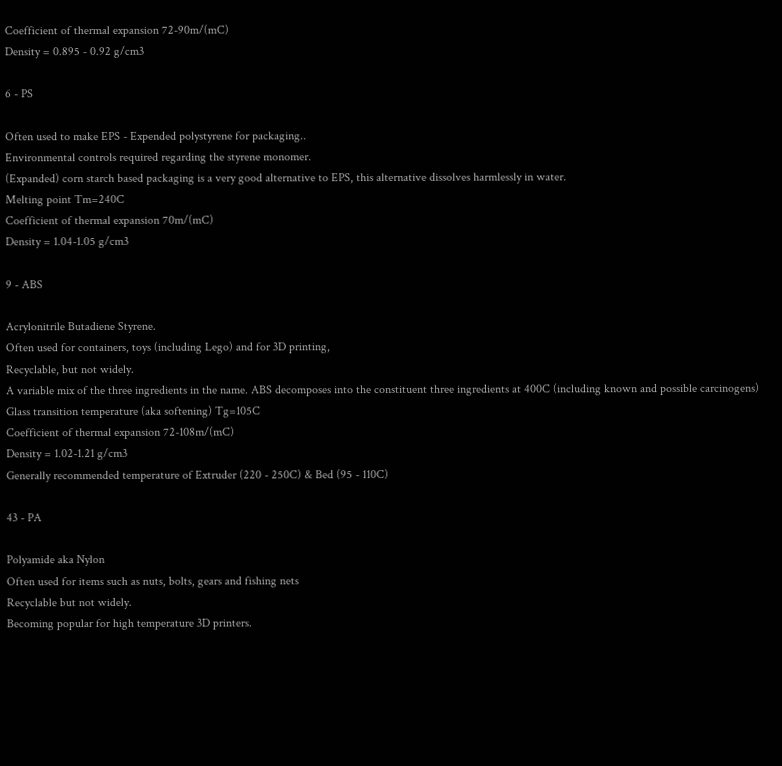Coefficient of thermal expansion 72-90m/(mC)
Density = 0.895 - 0.92 g/cm3

6 - PS

Often used to make EPS - Expended polystyrene for packaging..
Environmental controls required regarding the styrene monomer.
(Expanded) corn starch based packaging is a very good alternative to EPS, this alternative dissolves harmlessly in water.
Melting point Tm=240C
Coefficient of thermal expansion 70m/(mC)
Density = 1.04-1.05 g/cm3

9 - ABS

Acrylonitrile Butadiene Styrene.
Often used for containers, toys (including Lego) and for 3D printing,
Recyclable, but not widely.
A variable mix of the three ingredients in the name. ABS decomposes into the constituent three ingredients at 400C (including known and possible carcinogens)
Glass transition temperature (aka softening) Tg=105C
Coefficient of thermal expansion 72-108m/(mC)
Density = 1.02-1.21 g/cm3
Generally recommended temperature of Extruder (220 - 250C) & Bed (95 - 110C)

43 - PA

Polyamide aka Nylon
Often used for items such as nuts, bolts, gears and fishing nets
Recyclable but not widely.
Becoming popular for high temperature 3D printers.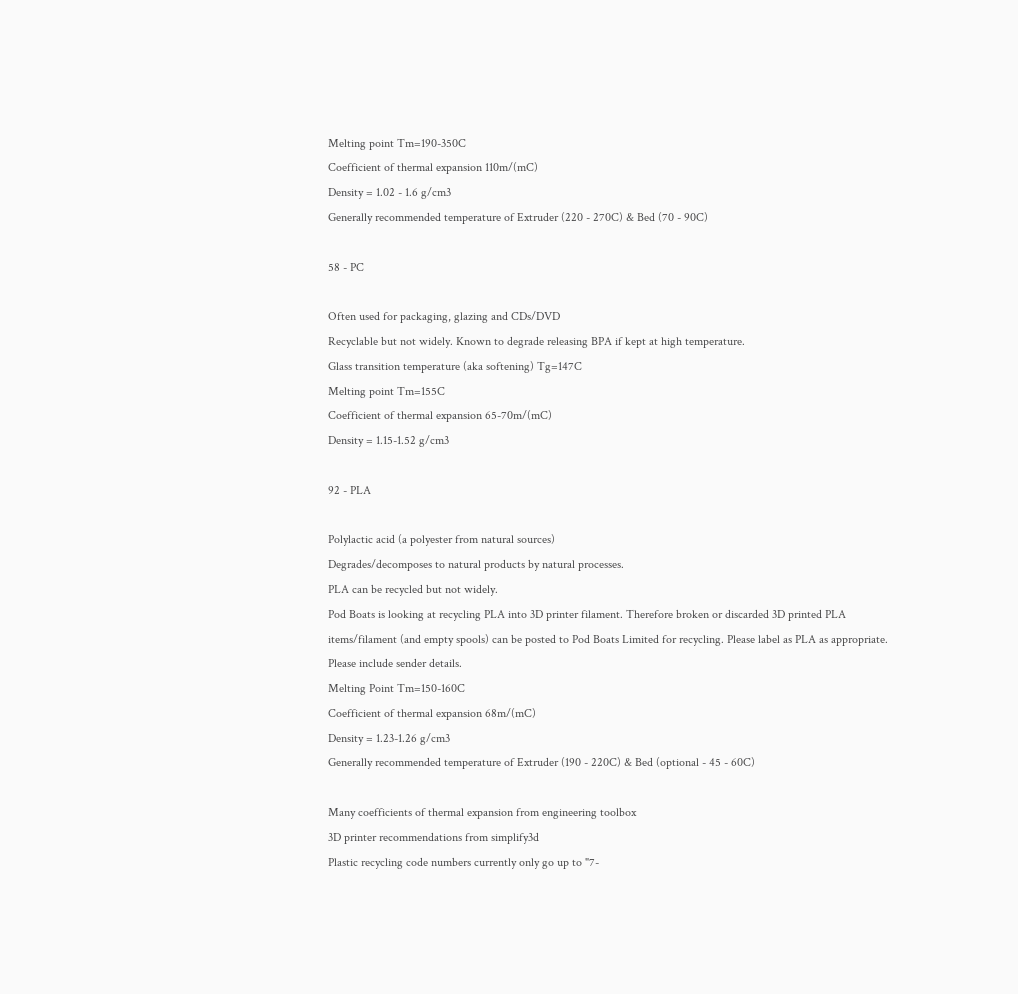Melting point Tm=190-350C
Coefficient of thermal expansion 110m/(mC)
Density = 1.02 - 1.6 g/cm3
Generally recommended temperature of Extruder (220 - 270C) & Bed (70 - 90C)

58 - PC

Often used for packaging, glazing and CDs/DVD
Recyclable but not widely. Known to degrade releasing BPA if kept at high temperature.
Glass transition temperature (aka softening) Tg=147C
Melting point Tm=155C
Coefficient of thermal expansion 65-70m/(mC)
Density = 1.15-1.52 g/cm3

92 - PLA

Polylactic acid (a polyester from natural sources)
Degrades/decomposes to natural products by natural processes.
PLA can be recycled but not widely.
Pod Boats is looking at recycling PLA into 3D printer filament. Therefore broken or discarded 3D printed PLA items/filament (and empty spools) can be posted to Pod Boats Limited for recycling. Please label as PLA as appropriate. Please include sender details.
Melting Point Tm=150-160C
Coefficient of thermal expansion 68m/(mC)
Density = 1.23-1.26 g/cm3
Generally recommended temperature of Extruder (190 - 220C) & Bed (optional - 45 - 60C)

Many coefficients of thermal expansion from engineering toolbox
3D printer recommendations from simplify3d
Plastic recycling code numbers currently only go up to "7-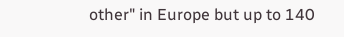other" in Europe but up to 140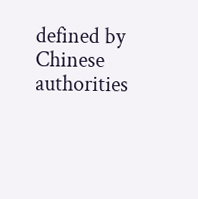defined by Chinese authorities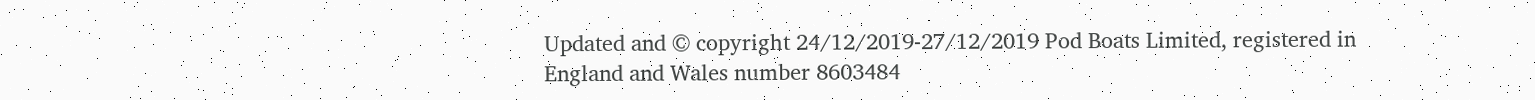Updated and © copyright 24/12/2019-27/12/2019 Pod Boats Limited, registered in England and Wales number 8603484